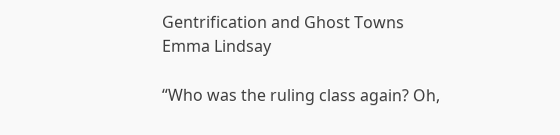Gentrification and Ghost Towns
Emma Lindsay

“Who was the ruling class again? Oh,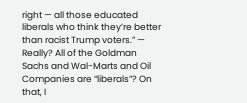right — all those educated liberals who think they’re better than racist Trump voters.” — Really? All of the Goldman Sachs and Wal-Marts and Oil Companies are “liberals”? On that, I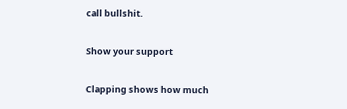call bullshit.

Show your support

Clapping shows how much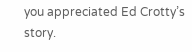you appreciated Ed Crotty’s story.